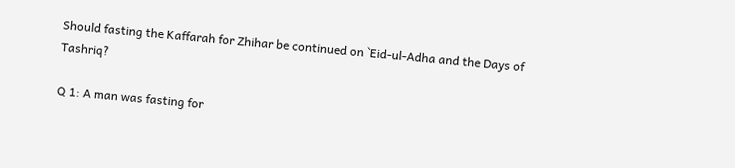Should fasting the Kaffarah for Zhihar be continued on `Eid-ul-Adha and the Days of Tashriq?

Q 1: A man was fasting for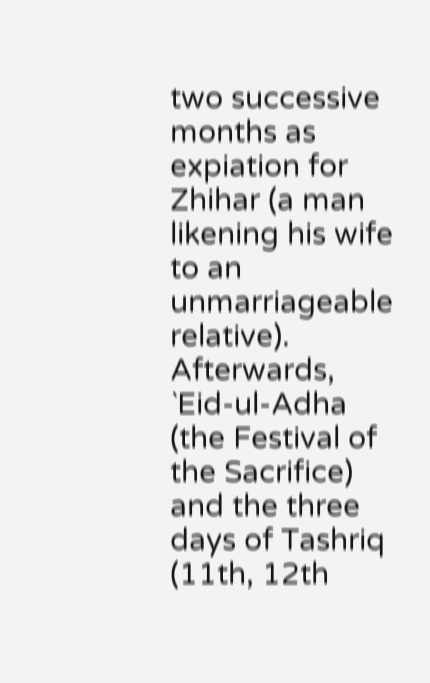two successive months as expiation for Zhihar (a man likening his wife to an unmarriageable relative). Afterwards, `Eid-ul-Adha (the Festival of the Sacrifice) and the three days of Tashriq (11th, 12th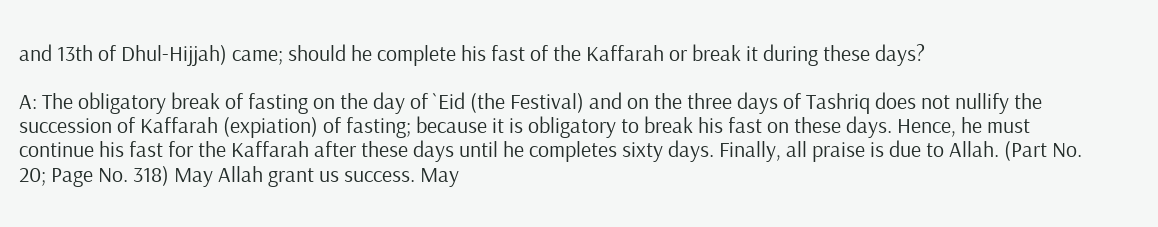and 13th of Dhul-Hijjah) came; should he complete his fast of the Kaffarah or break it during these days?

A: The obligatory break of fasting on the day of `Eid (the Festival) and on the three days of Tashriq does not nullify the succession of Kaffarah (expiation) of fasting; because it is obligatory to break his fast on these days. Hence, he must continue his fast for the Kaffarah after these days until he completes sixty days. Finally, all praise is due to Allah. (Part No. 20; Page No. 318) May Allah grant us success. May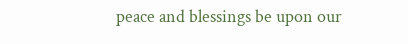peace and blessings be upon our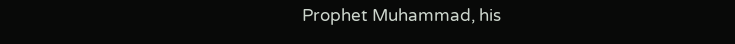Prophet Muhammad, his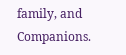family, and Companions.